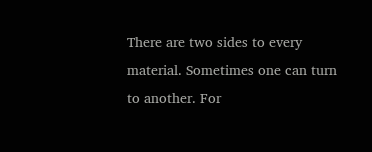There are two sides to every material. Sometimes one can turn to another. For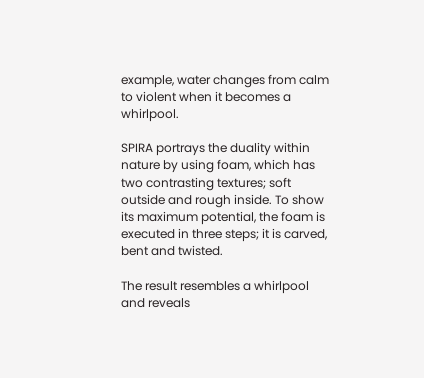example, water changes from calm to violent when it becomes a whirlpool.

SPIRA portrays the duality within nature by using foam, which has two contrasting textures; soft outside and rough inside. To show its maximum potential, the foam is executed in three steps; it is carved, bent and twisted.

The result resembles a whirlpool and reveals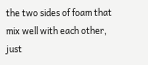the two sides of foam that mix well with each other, just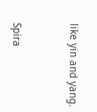like yin and yang.


Spira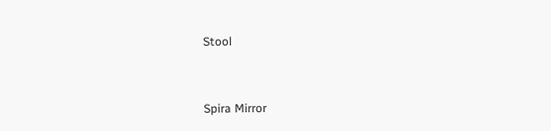Stool


Spira Mirror